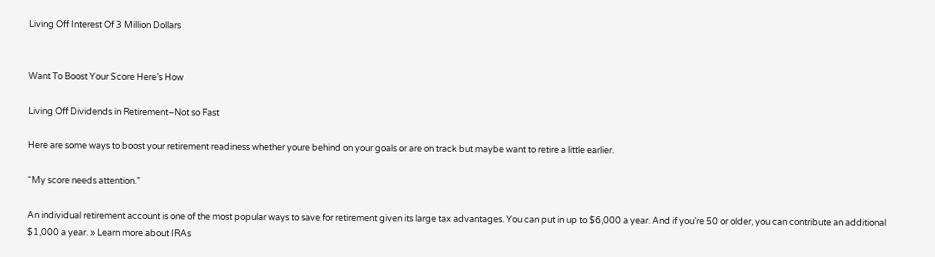Living Off Interest Of 3 Million Dollars


Want To Boost Your Score Here’s How

Living Off Dividends in Retirement–Not so Fast

Here are some ways to boost your retirement readiness whether youre behind on your goals or are on track but maybe want to retire a little earlier.

“My score needs attention.”

An individual retirement account is one of the most popular ways to save for retirement given its large tax advantages. You can put in up to $6,000 a year. And if you’re 50 or older, you can contribute an additional $1,000 a year. » Learn more about IRAs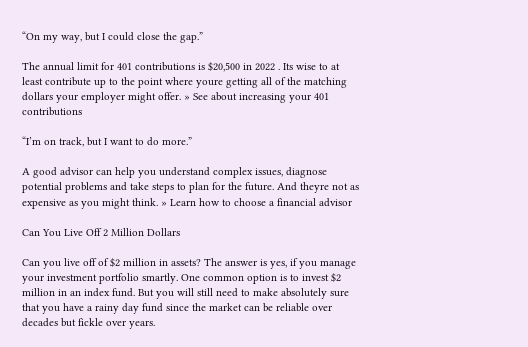“On my way, but I could close the gap.”

The annual limit for 401 contributions is $20,500 in 2022 . Its wise to at least contribute up to the point where youre getting all of the matching dollars your employer might offer. » See about increasing your 401 contributions

“I’m on track, but I want to do more.”

A good advisor can help you understand complex issues, diagnose potential problems and take steps to plan for the future. And theyre not as expensive as you might think. » Learn how to choose a financial advisor

Can You Live Off 2 Million Dollars

Can you live off of $2 million in assets? The answer is yes, if you manage your investment portfolio smartly. One common option is to invest $2 million in an index fund. But you will still need to make absolutely sure that you have a rainy day fund since the market can be reliable over decades but fickle over years.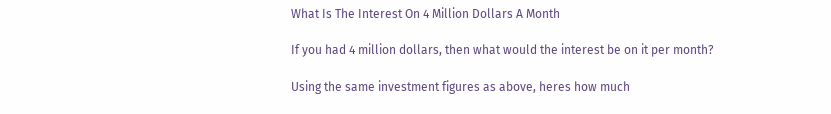What Is The Interest On 4 Million Dollars A Month

If you had 4 million dollars, then what would the interest be on it per month?

Using the same investment figures as above, heres how much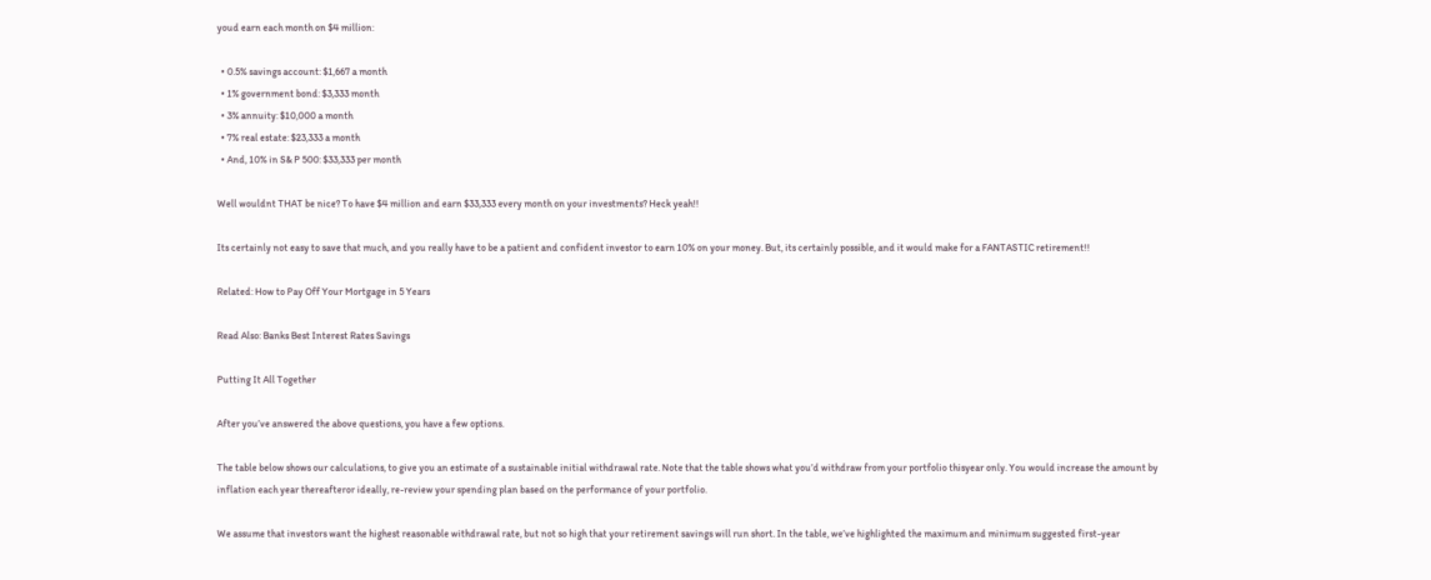youd earn each month on $4 million:

  • 0.5% savings account: $1,667 a month
  • 1% government bond: $3,333 month
  • 3% annuity: $10,000 a month
  • 7% real estate: $23,333 a month
  • And, 10% in S& P 500: $33,333 per month

Well wouldnt THAT be nice? To have $4 million and earn $33,333 every month on your investments? Heck yeah!!

Its certainly not easy to save that much, and you really have to be a patient and confident investor to earn 10% on your money. But, its certainly possible, and it would make for a FANTASTIC retirement!!

Related: How to Pay Off Your Mortgage in 5 Years

Read Also: Banks Best Interest Rates Savings

Putting It All Together

After you’ve answered the above questions, you have a few options.

The table below shows our calculations, to give you an estimate of a sustainable initial withdrawal rate. Note that the table shows what you’d withdraw from your portfolio thisyear only. You would increase the amount by inflation each year thereafteror ideally, re-review your spending plan based on the performance of your portfolio.

We assume that investors want the highest reasonable withdrawal rate, but not so high that your retirement savings will run short. In the table, we’ve highlighted the maximum and minimum suggested first-year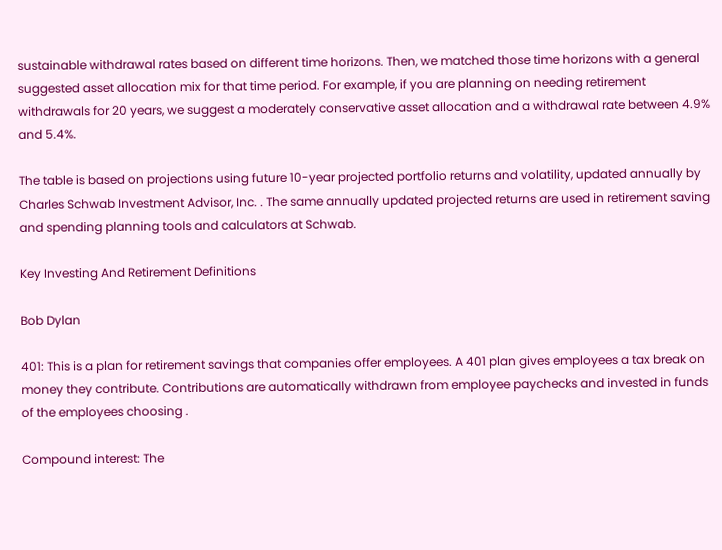sustainable withdrawal rates based on different time horizons. Then, we matched those time horizons with a general suggested asset allocation mix for that time period. For example, if you are planning on needing retirement withdrawals for 20 years, we suggest a moderately conservative asset allocation and a withdrawal rate between 4.9% and 5.4%.

The table is based on projections using future 10-year projected portfolio returns and volatility, updated annually by Charles Schwab Investment Advisor, Inc. . The same annually updated projected returns are used in retirement saving and spending planning tools and calculators at Schwab.

Key Investing And Retirement Definitions

Bob Dylan

401: This is a plan for retirement savings that companies offer employees. A 401 plan gives employees a tax break on money they contribute. Contributions are automatically withdrawn from employee paychecks and invested in funds of the employees choosing .

Compound interest: The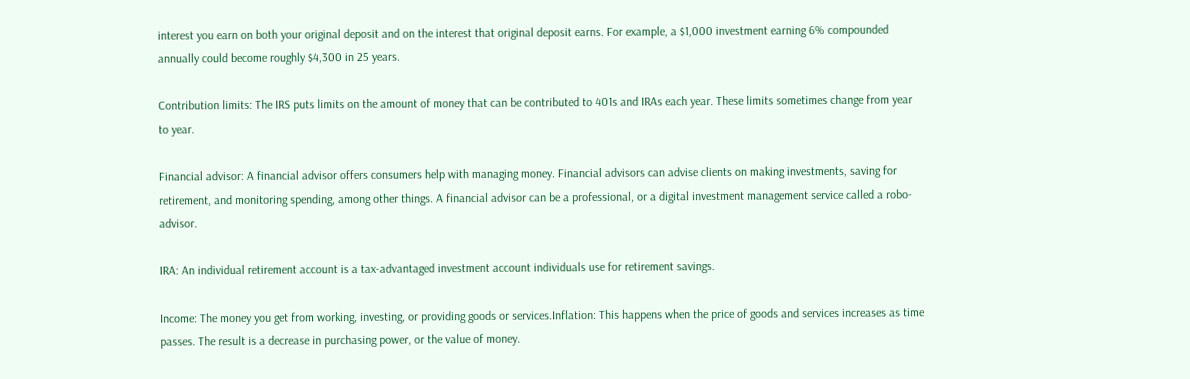interest you earn on both your original deposit and on the interest that original deposit earns. For example, a $1,000 investment earning 6% compounded annually could become roughly $4,300 in 25 years.

Contribution limits: The IRS puts limits on the amount of money that can be contributed to 401s and IRAs each year. These limits sometimes change from year to year.

Financial advisor: A financial advisor offers consumers help with managing money. Financial advisors can advise clients on making investments, saving for retirement, and monitoring spending, among other things. A financial advisor can be a professional, or a digital investment management service called a robo-advisor.

IRA: An individual retirement account is a tax-advantaged investment account individuals use for retirement savings.

Income: The money you get from working, investing, or providing goods or services.Inflation: This happens when the price of goods and services increases as time passes. The result is a decrease in purchasing power, or the value of money.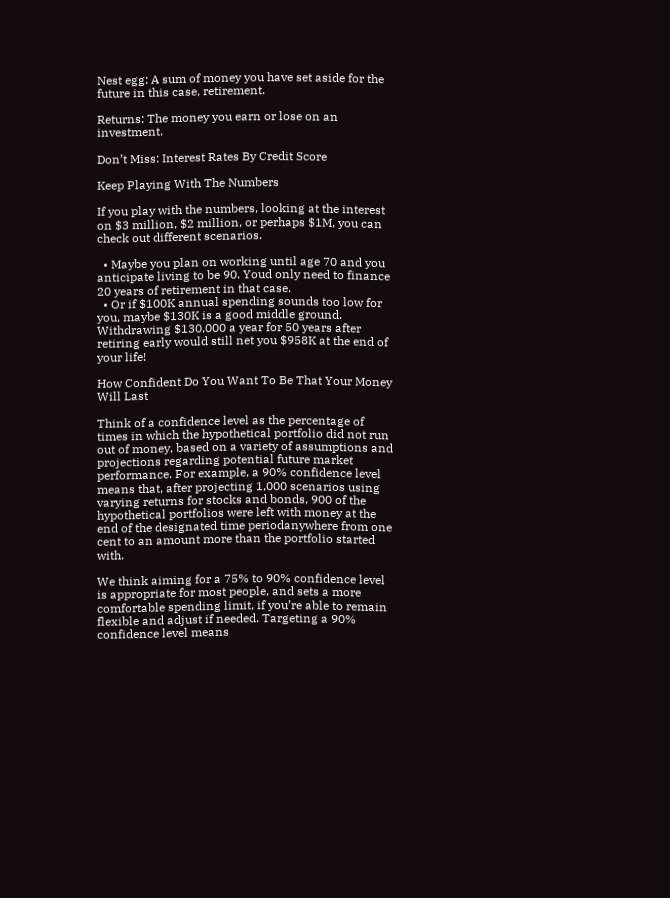Nest egg: A sum of money you have set aside for the future in this case, retirement.

Returns: The money you earn or lose on an investment.

Don’t Miss: Interest Rates By Credit Score

Keep Playing With The Numbers

If you play with the numbers, looking at the interest on $3 million, $2 million, or perhaps $1M, you can check out different scenarios.

  • Maybe you plan on working until age 70 and you anticipate living to be 90. Youd only need to finance 20 years of retirement in that case.
  • Or if $100K annual spending sounds too low for you, maybe $130K is a good middle ground. Withdrawing $130,000 a year for 50 years after retiring early would still net you $958K at the end of your life!

How Confident Do You Want To Be That Your Money Will Last

Think of a confidence level as the percentage of times in which the hypothetical portfolio did not run out of money, based on a variety of assumptions and projections regarding potential future market performance. For example, a 90% confidence level means that, after projecting 1,000 scenarios using varying returns for stocks and bonds, 900 of the hypothetical portfolios were left with money at the end of the designated time periodanywhere from one cent to an amount more than the portfolio started with.

We think aiming for a 75% to 90% confidence level is appropriate for most people, and sets a more comfortable spending limit, if you’re able to remain flexible and adjust if needed. Targeting a 90% confidence level means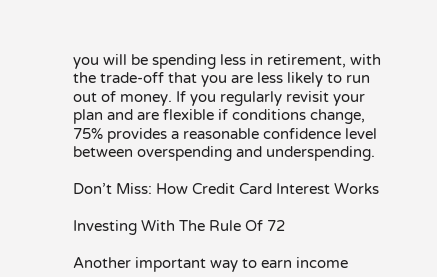you will be spending less in retirement, with the trade-off that you are less likely to run out of money. If you regularly revisit your plan and are flexible if conditions change, 75% provides a reasonable confidence level between overspending and underspending.

Don’t Miss: How Credit Card Interest Works

Investing With The Rule Of 72

Another important way to earn income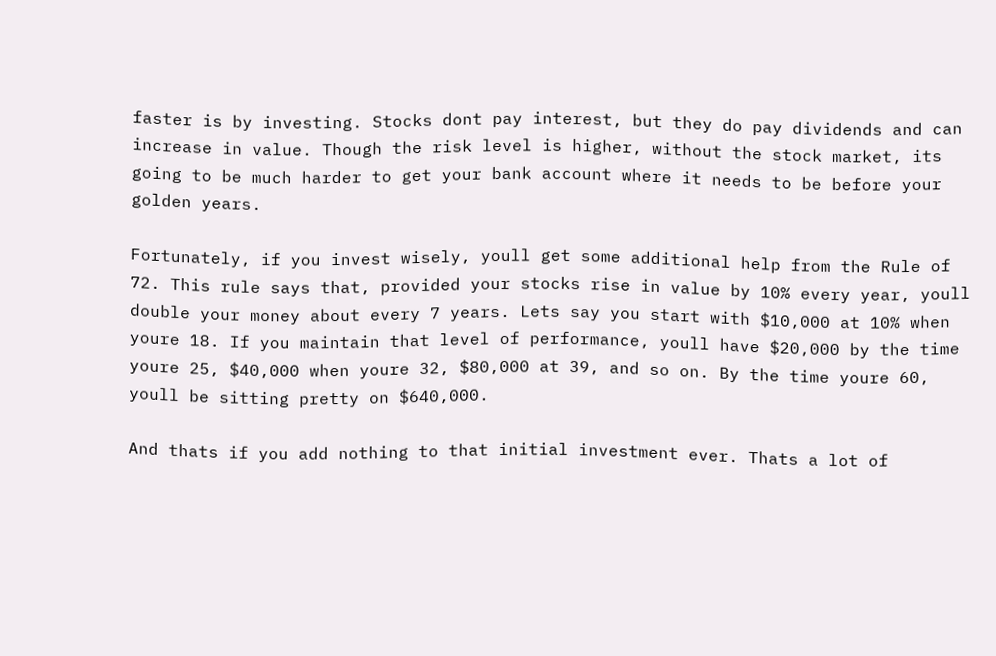faster is by investing. Stocks dont pay interest, but they do pay dividends and can increase in value. Though the risk level is higher, without the stock market, its going to be much harder to get your bank account where it needs to be before your golden years.

Fortunately, if you invest wisely, youll get some additional help from the Rule of 72. This rule says that, provided your stocks rise in value by 10% every year, youll double your money about every 7 years. Lets say you start with $10,000 at 10% when youre 18. If you maintain that level of performance, youll have $20,000 by the time youre 25, $40,000 when youre 32, $80,000 at 39, and so on. By the time youre 60, youll be sitting pretty on $640,000.

And thats if you add nothing to that initial investment ever. Thats a lot of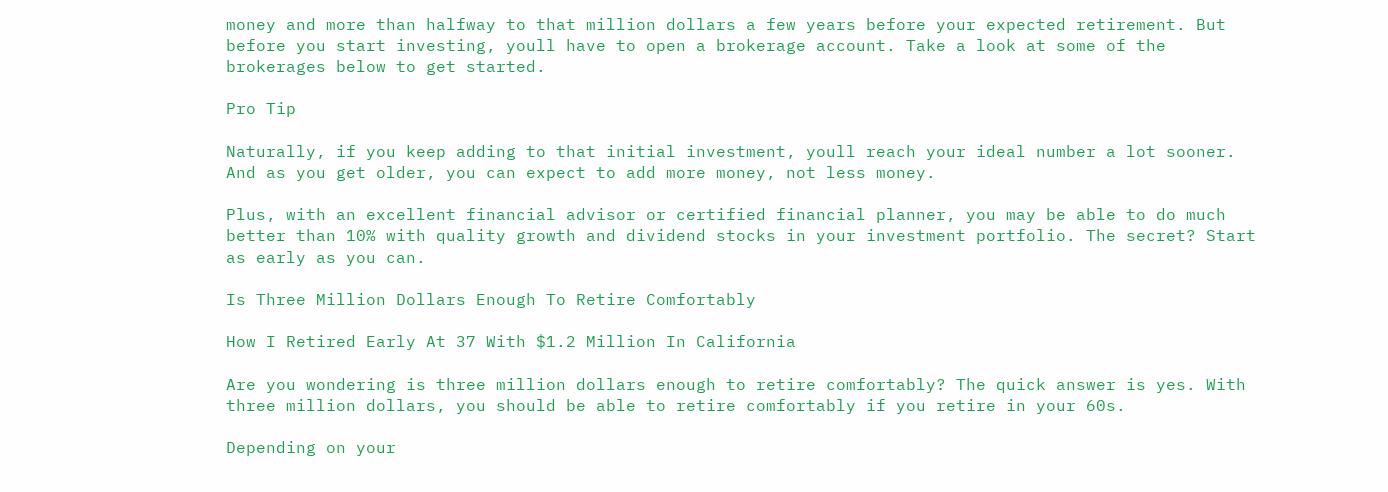money and more than halfway to that million dollars a few years before your expected retirement. But before you start investing, youll have to open a brokerage account. Take a look at some of the brokerages below to get started.

Pro Tip

Naturally, if you keep adding to that initial investment, youll reach your ideal number a lot sooner. And as you get older, you can expect to add more money, not less money.

Plus, with an excellent financial advisor or certified financial planner, you may be able to do much better than 10% with quality growth and dividend stocks in your investment portfolio. The secret? Start as early as you can.

Is Three Million Dollars Enough To Retire Comfortably

How I Retired Early At 37 With $1.2 Million In California

Are you wondering is three million dollars enough to retire comfortably? The quick answer is yes. With three million dollars, you should be able to retire comfortably if you retire in your 60s.

Depending on your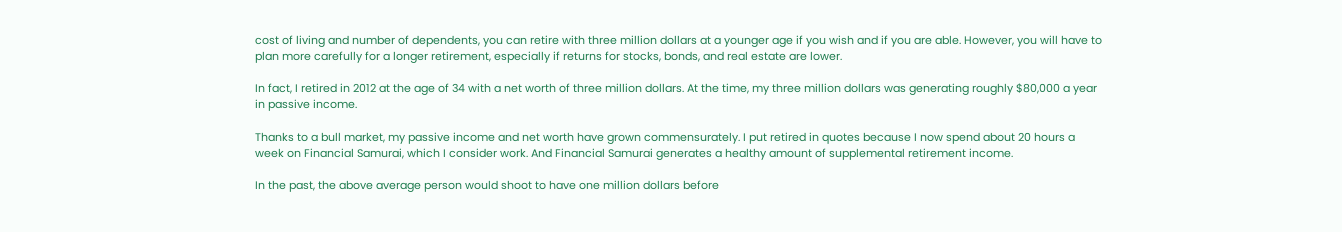cost of living and number of dependents, you can retire with three million dollars at a younger age if you wish and if you are able. However, you will have to plan more carefully for a longer retirement, especially if returns for stocks, bonds, and real estate are lower.

In fact, I retired in 2012 at the age of 34 with a net worth of three million dollars. At the time, my three million dollars was generating roughly $80,000 a year in passive income.

Thanks to a bull market, my passive income and net worth have grown commensurately. I put retired in quotes because I now spend about 20 hours a week on Financial Samurai, which I consider work. And Financial Samurai generates a healthy amount of supplemental retirement income.

In the past, the above average person would shoot to have one million dollars before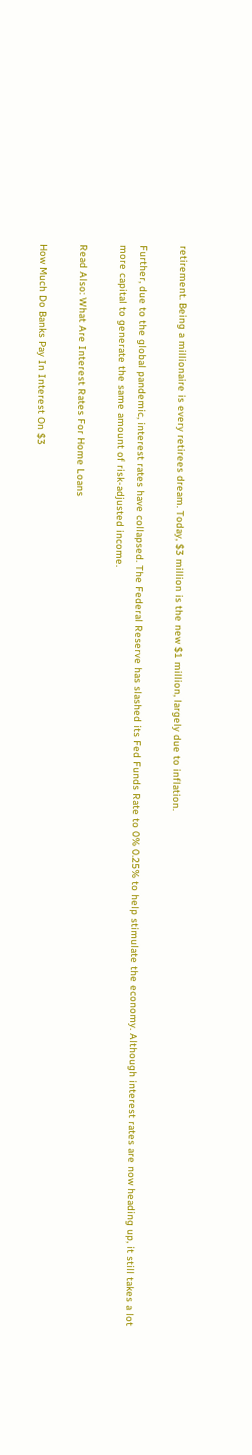retirement. Being a millionaire is every retirees dream. Today, $3 million is the new $1 million, largely due to inflation.

Further, due to the global pandemic, interest rates have collapsed. The Federal Reserve has slashed its Fed Funds Rate to 0% 0.25% to help stimulate the economy. Although interest rates are now heading up, it still takes a lot more capital to generate the same amount of risk-adjusted income.

Read Also: What Are Interest Rates For Home Loans

How Much Do Banks Pay In Interest On $3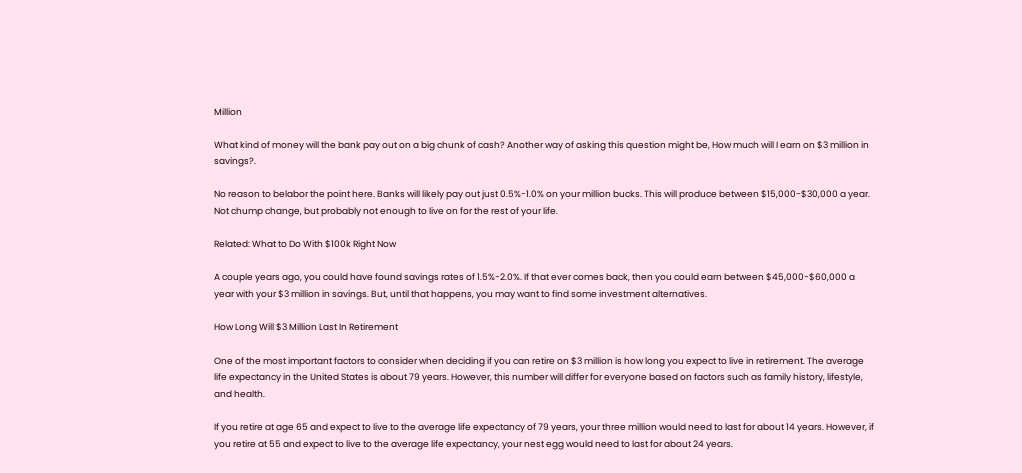Million

What kind of money will the bank pay out on a big chunk of cash? Another way of asking this question might be, How much will I earn on $3 million in savings?.

No reason to belabor the point here. Banks will likely pay out just 0.5%-1.0% on your million bucks. This will produce between $15,000-$30,000 a year. Not chump change, but probably not enough to live on for the rest of your life.

Related: What to Do With $100k Right Now

A couple years ago, you could have found savings rates of 1.5%-2.0%. If that ever comes back, then you could earn between $45,000-$60,000 a year with your $3 million in savings. But, until that happens, you may want to find some investment alternatives.

How Long Will $3 Million Last In Retirement

One of the most important factors to consider when deciding if you can retire on $3 million is how long you expect to live in retirement. The average life expectancy in the United States is about 79 years. However, this number will differ for everyone based on factors such as family history, lifestyle, and health.

If you retire at age 65 and expect to live to the average life expectancy of 79 years, your three million would need to last for about 14 years. However, if you retire at 55 and expect to live to the average life expectancy, your nest egg would need to last for about 24 years.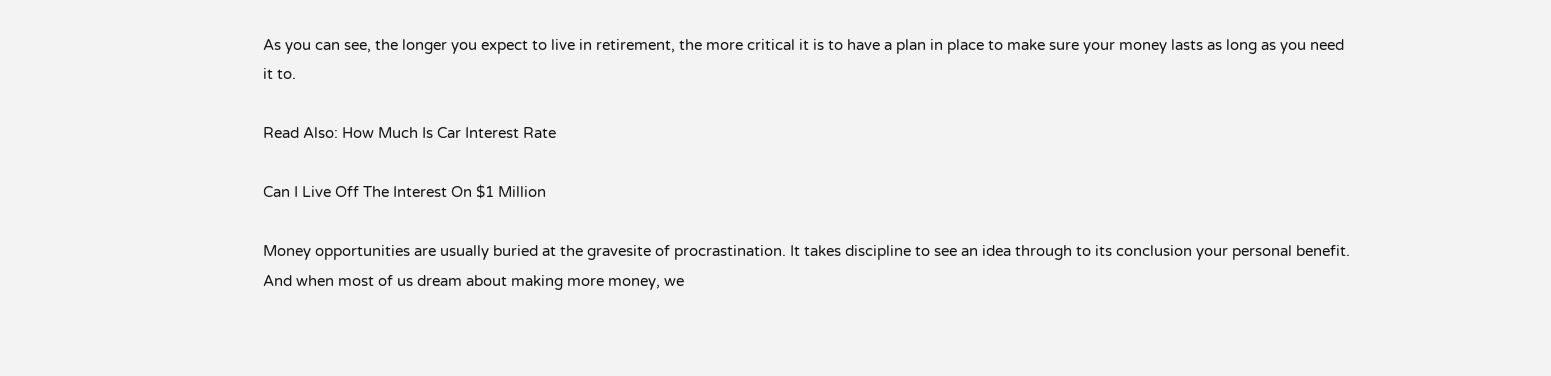As you can see, the longer you expect to live in retirement, the more critical it is to have a plan in place to make sure your money lasts as long as you need it to.

Read Also: How Much Is Car Interest Rate

Can I Live Off The Interest On $1 Million

Money opportunities are usually buried at the gravesite of procrastination. It takes discipline to see an idea through to its conclusion your personal benefit. And when most of us dream about making more money, we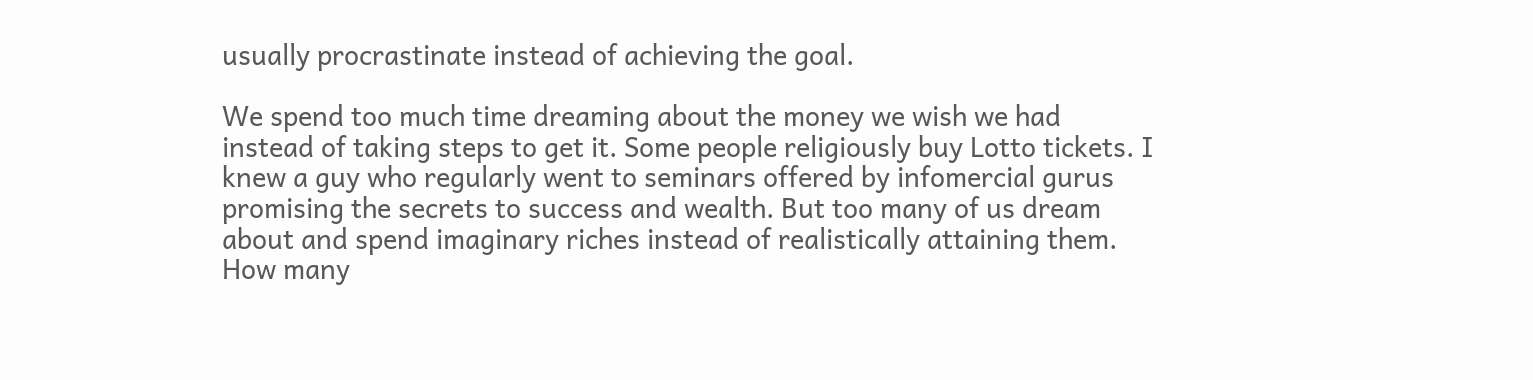usually procrastinate instead of achieving the goal.

We spend too much time dreaming about the money we wish we had instead of taking steps to get it. Some people religiously buy Lotto tickets. I knew a guy who regularly went to seminars offered by infomercial gurus promising the secrets to success and wealth. But too many of us dream about and spend imaginary riches instead of realistically attaining them. How many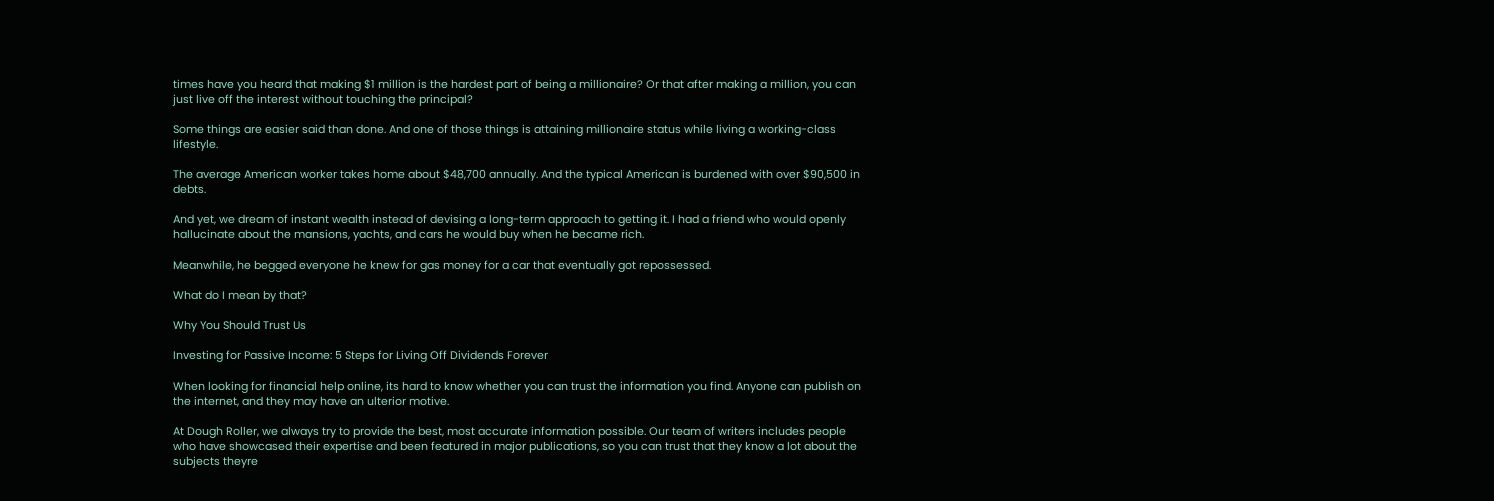times have you heard that making $1 million is the hardest part of being a millionaire? Or that after making a million, you can just live off the interest without touching the principal?

Some things are easier said than done. And one of those things is attaining millionaire status while living a working-class lifestyle.

The average American worker takes home about $48,700 annually. And the typical American is burdened with over $90,500 in debts.

And yet, we dream of instant wealth instead of devising a long-term approach to getting it. I had a friend who would openly hallucinate about the mansions, yachts, and cars he would buy when he became rich.

Meanwhile, he begged everyone he knew for gas money for a car that eventually got repossessed.

What do I mean by that?

Why You Should Trust Us

Investing for Passive Income: 5 Steps for Living Off Dividends Forever

When looking for financial help online, its hard to know whether you can trust the information you find. Anyone can publish on the internet, and they may have an ulterior motive.

At Dough Roller, we always try to provide the best, most accurate information possible. Our team of writers includes people who have showcased their expertise and been featured in major publications, so you can trust that they know a lot about the subjects theyre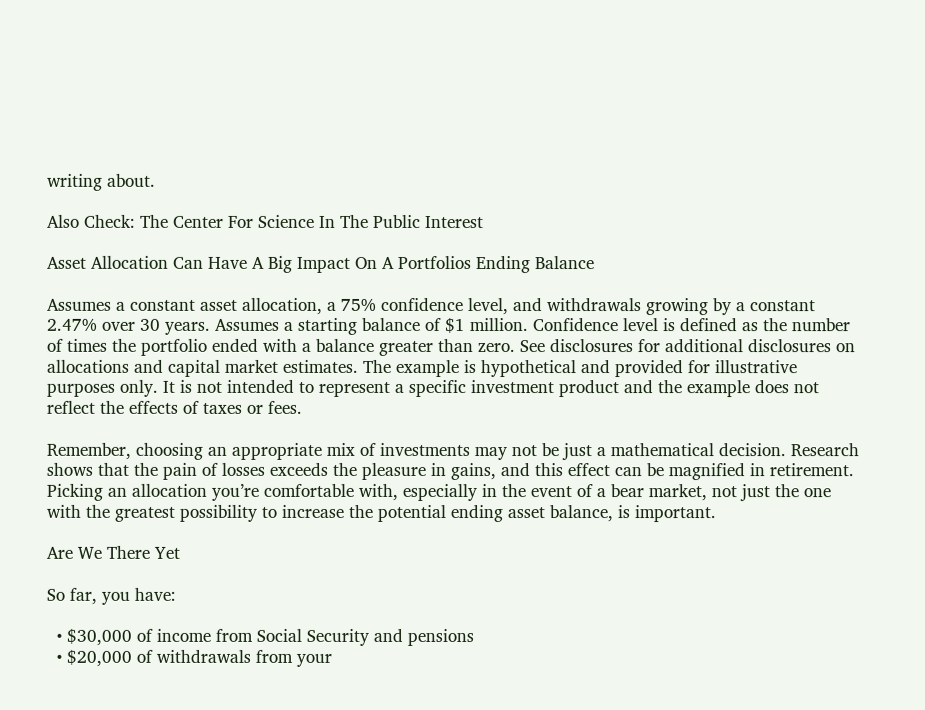writing about.

Also Check: The Center For Science In The Public Interest

Asset Allocation Can Have A Big Impact On A Portfolios Ending Balance

Assumes a constant asset allocation, a 75% confidence level, and withdrawals growing by a constant 2.47% over 30 years. Assumes a starting balance of $1 million. Confidence level is defined as the number of times the portfolio ended with a balance greater than zero. See disclosures for additional disclosures on allocations and capital market estimates. The example is hypothetical and provided for illustrative purposes only. It is not intended to represent a specific investment product and the example does not reflect the effects of taxes or fees.

Remember, choosing an appropriate mix of investments may not be just a mathematical decision. Research shows that the pain of losses exceeds the pleasure in gains, and this effect can be magnified in retirement. Picking an allocation you’re comfortable with, especially in the event of a bear market, not just the one with the greatest possibility to increase the potential ending asset balance, is important.

Are We There Yet

So far, you have:

  • $30,000 of income from Social Security and pensions
  • $20,000 of withdrawals from your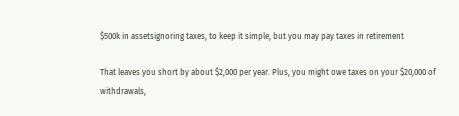$500k in assetsignoring taxes, to keep it simple, but you may pay taxes in retirement

That leaves you short by about $2,000 per year. Plus, you might owe taxes on your $20,000 of withdrawals,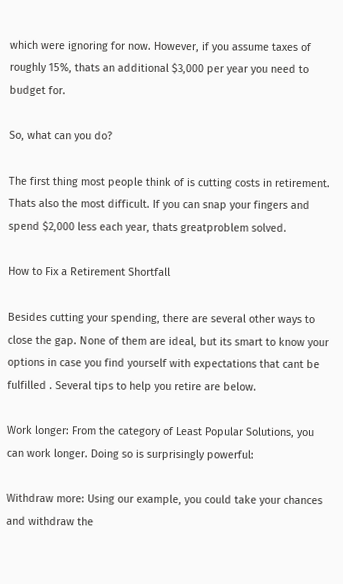which were ignoring for now. However, if you assume taxes of roughly 15%, thats an additional $3,000 per year you need to budget for.

So, what can you do?

The first thing most people think of is cutting costs in retirement. Thats also the most difficult. If you can snap your fingers and spend $2,000 less each year, thats greatproblem solved.

How to Fix a Retirement Shortfall

Besides cutting your spending, there are several other ways to close the gap. None of them are ideal, but its smart to know your options in case you find yourself with expectations that cant be fulfilled . Several tips to help you retire are below.

Work longer: From the category of Least Popular Solutions, you can work longer. Doing so is surprisingly powerful:

Withdraw more: Using our example, you could take your chances and withdraw the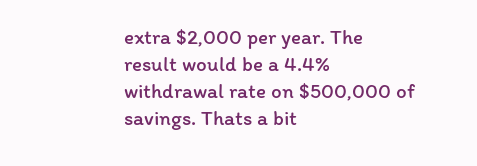extra $2,000 per year. The result would be a 4.4% withdrawal rate on $500,000 of savings. Thats a bit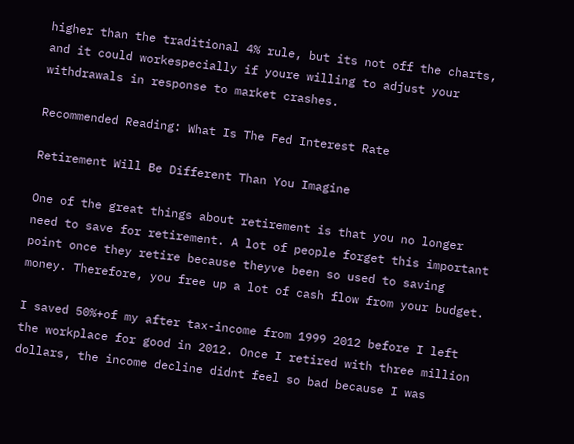higher than the traditional 4% rule, but its not off the charts, and it could workespecially if youre willing to adjust your withdrawals in response to market crashes.

Recommended Reading: What Is The Fed Interest Rate

Retirement Will Be Different Than You Imagine

One of the great things about retirement is that you no longer need to save for retirement. A lot of people forget this important point once they retire because theyve been so used to saving money. Therefore, you free up a lot of cash flow from your budget.

I saved 50%+of my after tax-income from 1999 2012 before I left the workplace for good in 2012. Once I retired with three million dollars, the income decline didnt feel so bad because I was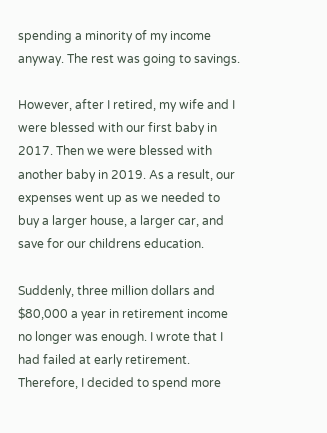spending a minority of my income anyway. The rest was going to savings.

However, after I retired, my wife and I were blessed with our first baby in 2017. Then we were blessed with another baby in 2019. As a result, our expenses went up as we needed to buy a larger house, a larger car, and save for our childrens education.

Suddenly, three million dollars and $80,000 a year in retirement income no longer was enough. I wrote that I had failed at early retirement. Therefore, I decided to spend more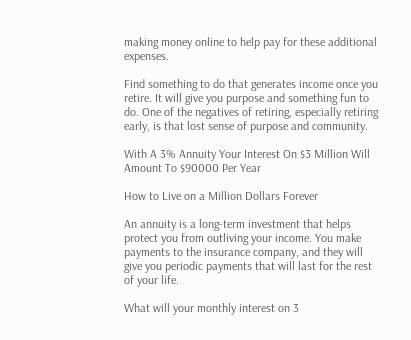making money online to help pay for these additional expenses.

Find something to do that generates income once you retire. It will give you purpose and something fun to do. One of the negatives of retiring, especially retiring early, is that lost sense of purpose and community.

With A 3% Annuity Your Interest On $3 Million Will Amount To $90000 Per Year

How to Live on a Million Dollars Forever

An annuity is a long-term investment that helps protect you from outliving your income. You make payments to the insurance company, and they will give you periodic payments that will last for the rest of your life.

What will your monthly interest on 3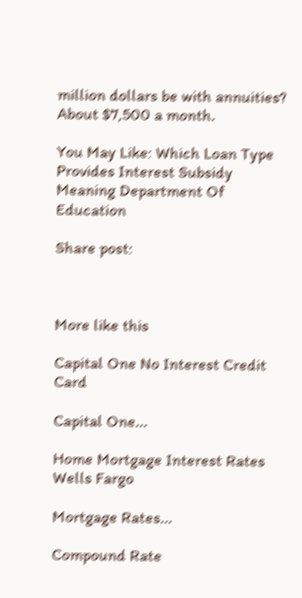million dollars be with annuities? About $7,500 a month.

You May Like: Which Loan Type Provides Interest Subsidy Meaning Department Of Education

Share post:



More like this

Capital One No Interest Credit Card

Capital One...

Home Mortgage Interest Rates Wells Fargo

Mortgage Rates...

Compound Rate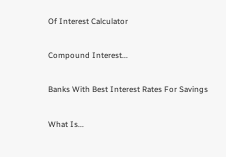Of Interest Calculator

Compound Interest...

Banks With Best Interest Rates For Savings

What Is...